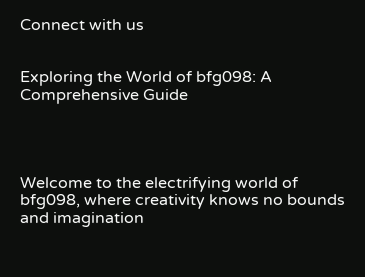Connect with us


Exploring the World of bfg098: A Comprehensive Guide




Welcome to the electrifying world of bfg098, where creativity knows no bounds and imagination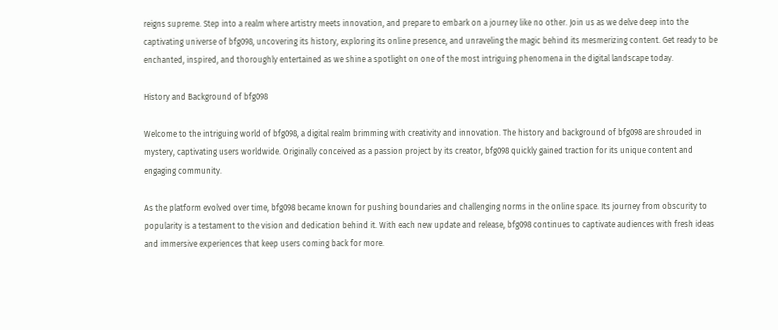reigns supreme. Step into a realm where artistry meets innovation, and prepare to embark on a journey like no other. Join us as we delve deep into the captivating universe of bfg098, uncovering its history, exploring its online presence, and unraveling the magic behind its mesmerizing content. Get ready to be enchanted, inspired, and thoroughly entertained as we shine a spotlight on one of the most intriguing phenomena in the digital landscape today.

History and Background of bfg098

Welcome to the intriguing world of bfg098, a digital realm brimming with creativity and innovation. The history and background of bfg098 are shrouded in mystery, captivating users worldwide. Originally conceived as a passion project by its creator, bfg098 quickly gained traction for its unique content and engaging community.

As the platform evolved over time, bfg098 became known for pushing boundaries and challenging norms in the online space. Its journey from obscurity to popularity is a testament to the vision and dedication behind it. With each new update and release, bfg098 continues to captivate audiences with fresh ideas and immersive experiences that keep users coming back for more.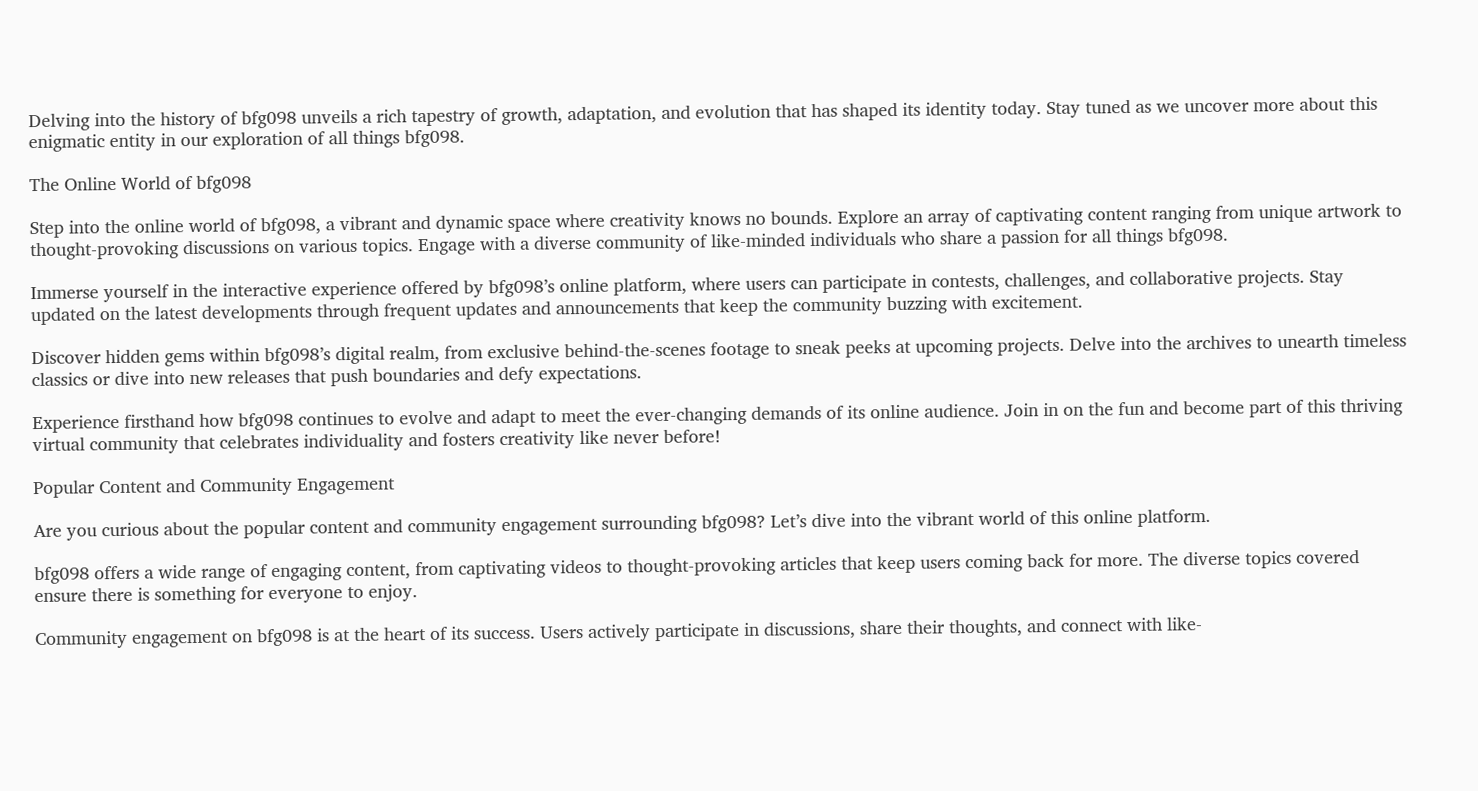Delving into the history of bfg098 unveils a rich tapestry of growth, adaptation, and evolution that has shaped its identity today. Stay tuned as we uncover more about this enigmatic entity in our exploration of all things bfg098.

The Online World of bfg098

Step into the online world of bfg098, a vibrant and dynamic space where creativity knows no bounds. Explore an array of captivating content ranging from unique artwork to thought-provoking discussions on various topics. Engage with a diverse community of like-minded individuals who share a passion for all things bfg098.

Immerse yourself in the interactive experience offered by bfg098’s online platform, where users can participate in contests, challenges, and collaborative projects. Stay updated on the latest developments through frequent updates and announcements that keep the community buzzing with excitement.

Discover hidden gems within bfg098’s digital realm, from exclusive behind-the-scenes footage to sneak peeks at upcoming projects. Delve into the archives to unearth timeless classics or dive into new releases that push boundaries and defy expectations.

Experience firsthand how bfg098 continues to evolve and adapt to meet the ever-changing demands of its online audience. Join in on the fun and become part of this thriving virtual community that celebrates individuality and fosters creativity like never before!

Popular Content and Community Engagement

Are you curious about the popular content and community engagement surrounding bfg098? Let’s dive into the vibrant world of this online platform.

bfg098 offers a wide range of engaging content, from captivating videos to thought-provoking articles that keep users coming back for more. The diverse topics covered ensure there is something for everyone to enjoy.

Community engagement on bfg098 is at the heart of its success. Users actively participate in discussions, share their thoughts, and connect with like-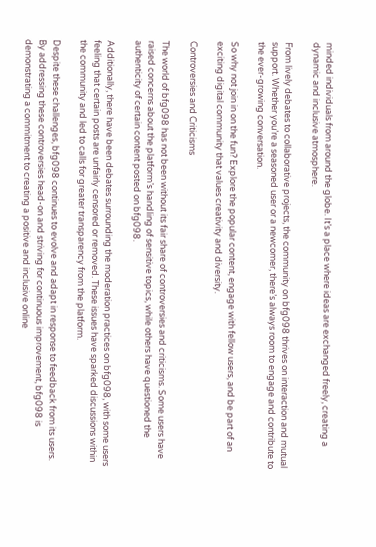minded individuals from around the globe. It’s a place where ideas are exchanged freely, creating a dynamic and inclusive atmosphere.

From lively debates to collaborative projects, the community on bfg098 thrives on interaction and mutual support. Whether you’re a seasoned user or a newcomer, there’s always room to engage and contribute to the ever-growing conversation.

So why not join in on the fun? Explore the popular content, engage with fellow users, and be part of an exciting digital community that values creativity and diversity.

Controversies and Criticisms

The world of bfg098 has not been without its fair share of controversies and criticisms. Some users have raised concerns about the platform’s handling of sensitive topics, while others have questioned the authenticity of certain content posted on bfg098.

Additionally, there have been debates surrounding the moderation practices on bfg098, with some users feeling that certain posts are unfairly censored or removed. These issues have sparked discussions within the community and led to calls for greater transparency from the platform.

Despite these challenges, bfg098 continues to evolve and adapt in response to feedback from its users. By addressing these controversies head-on and striving for continuous improvement, bfg098 is demonstrating a commitment to creating a positive and inclusive online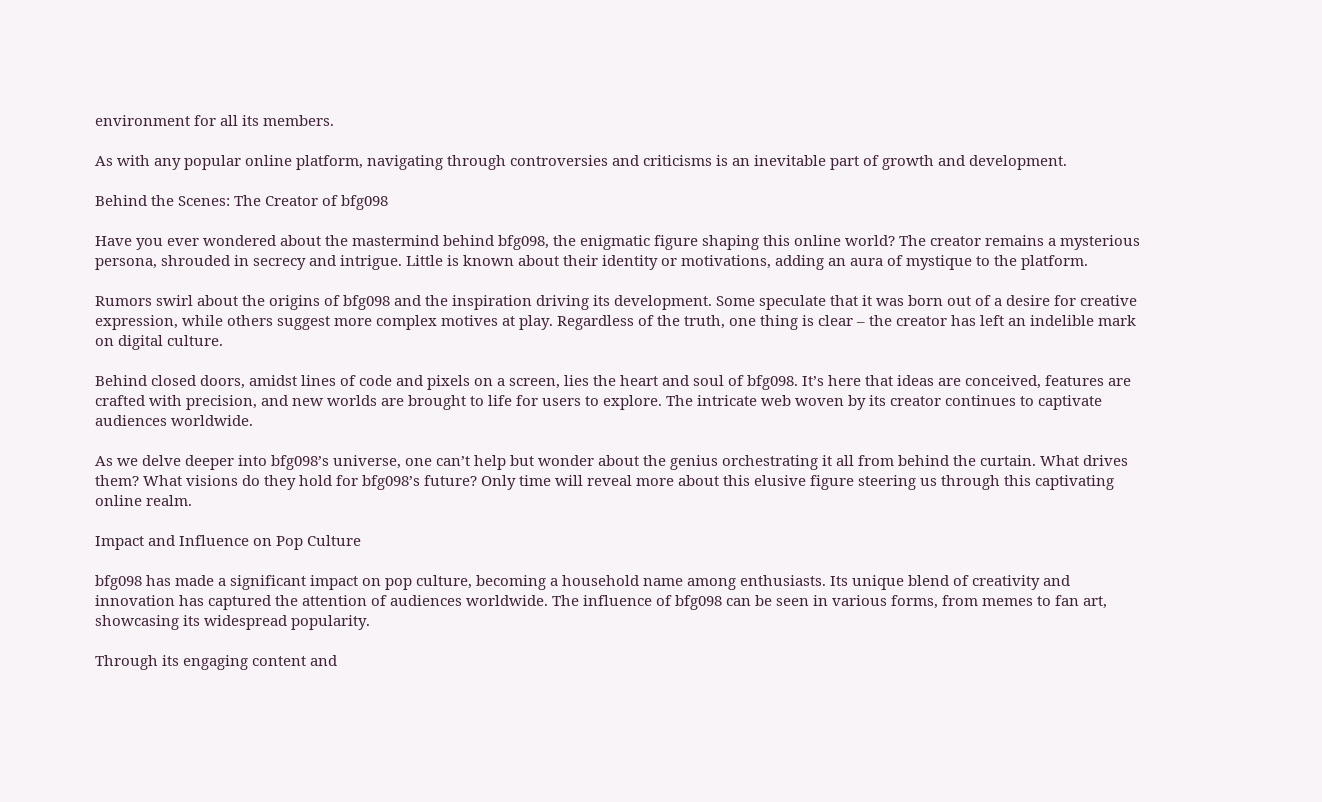environment for all its members.

As with any popular online platform, navigating through controversies and criticisms is an inevitable part of growth and development.

Behind the Scenes: The Creator of bfg098

Have you ever wondered about the mastermind behind bfg098, the enigmatic figure shaping this online world? The creator remains a mysterious persona, shrouded in secrecy and intrigue. Little is known about their identity or motivations, adding an aura of mystique to the platform.

Rumors swirl about the origins of bfg098 and the inspiration driving its development. Some speculate that it was born out of a desire for creative expression, while others suggest more complex motives at play. Regardless of the truth, one thing is clear – the creator has left an indelible mark on digital culture.

Behind closed doors, amidst lines of code and pixels on a screen, lies the heart and soul of bfg098. It’s here that ideas are conceived, features are crafted with precision, and new worlds are brought to life for users to explore. The intricate web woven by its creator continues to captivate audiences worldwide.

As we delve deeper into bfg098’s universe, one can’t help but wonder about the genius orchestrating it all from behind the curtain. What drives them? What visions do they hold for bfg098’s future? Only time will reveal more about this elusive figure steering us through this captivating online realm.

Impact and Influence on Pop Culture

bfg098 has made a significant impact on pop culture, becoming a household name among enthusiasts. Its unique blend of creativity and innovation has captured the attention of audiences worldwide. The influence of bfg098 can be seen in various forms, from memes to fan art, showcasing its widespread popularity.

Through its engaging content and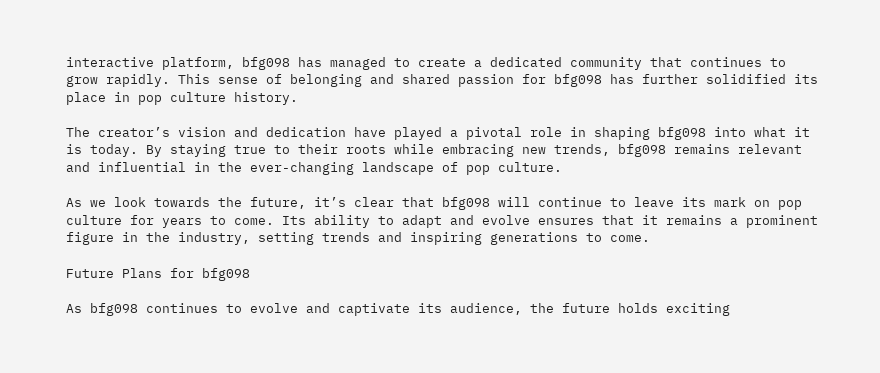interactive platform, bfg098 has managed to create a dedicated community that continues to grow rapidly. This sense of belonging and shared passion for bfg098 has further solidified its place in pop culture history.

The creator’s vision and dedication have played a pivotal role in shaping bfg098 into what it is today. By staying true to their roots while embracing new trends, bfg098 remains relevant and influential in the ever-changing landscape of pop culture.

As we look towards the future, it’s clear that bfg098 will continue to leave its mark on pop culture for years to come. Its ability to adapt and evolve ensures that it remains a prominent figure in the industry, setting trends and inspiring generations to come.

Future Plans for bfg098

As bfg098 continues to evolve and captivate its audience, the future holds exciting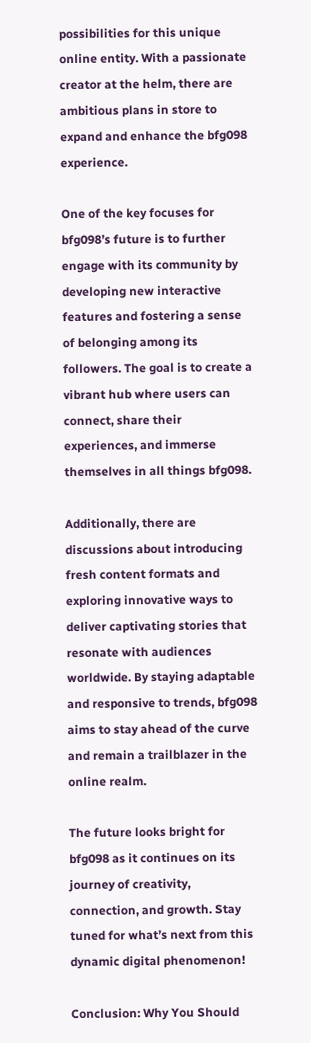possibilities for this unique online entity. With a passionate creator at the helm, there are ambitious plans in store to expand and enhance the bfg098 experience.

One of the key focuses for bfg098’s future is to further engage with its community by developing new interactive features and fostering a sense of belonging among its followers. The goal is to create a vibrant hub where users can connect, share their experiences, and immerse themselves in all things bfg098.

Additionally, there are discussions about introducing fresh content formats and exploring innovative ways to deliver captivating stories that resonate with audiences worldwide. By staying adaptable and responsive to trends, bfg098 aims to stay ahead of the curve and remain a trailblazer in the online realm.

The future looks bright for bfg098 as it continues on its journey of creativity, connection, and growth. Stay tuned for what’s next from this dynamic digital phenomenon!

Conclusion: Why You Should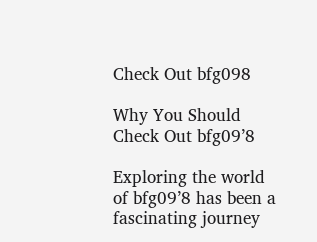Check Out bfg098

Why You Should Check Out bfg09’8

Exploring the world of bfg09’8 has been a fascinating journey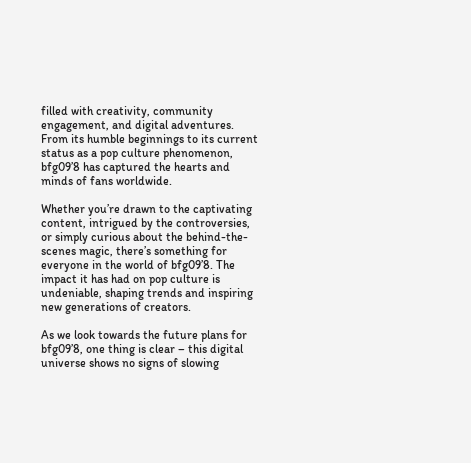filled with creativity, community engagement, and digital adventures. From its humble beginnings to its current status as a pop culture phenomenon, bfg09’8 has captured the hearts and minds of fans worldwide.

Whether you’re drawn to the captivating content, intrigued by the controversies, or simply curious about the behind-the-scenes magic, there’s something for everyone in the world of bfg09’8. The impact it has had on pop culture is undeniable, shaping trends and inspiring new generations of creators.

As we look towards the future plans for bfg09’8, one thing is clear – this digital universe shows no signs of slowing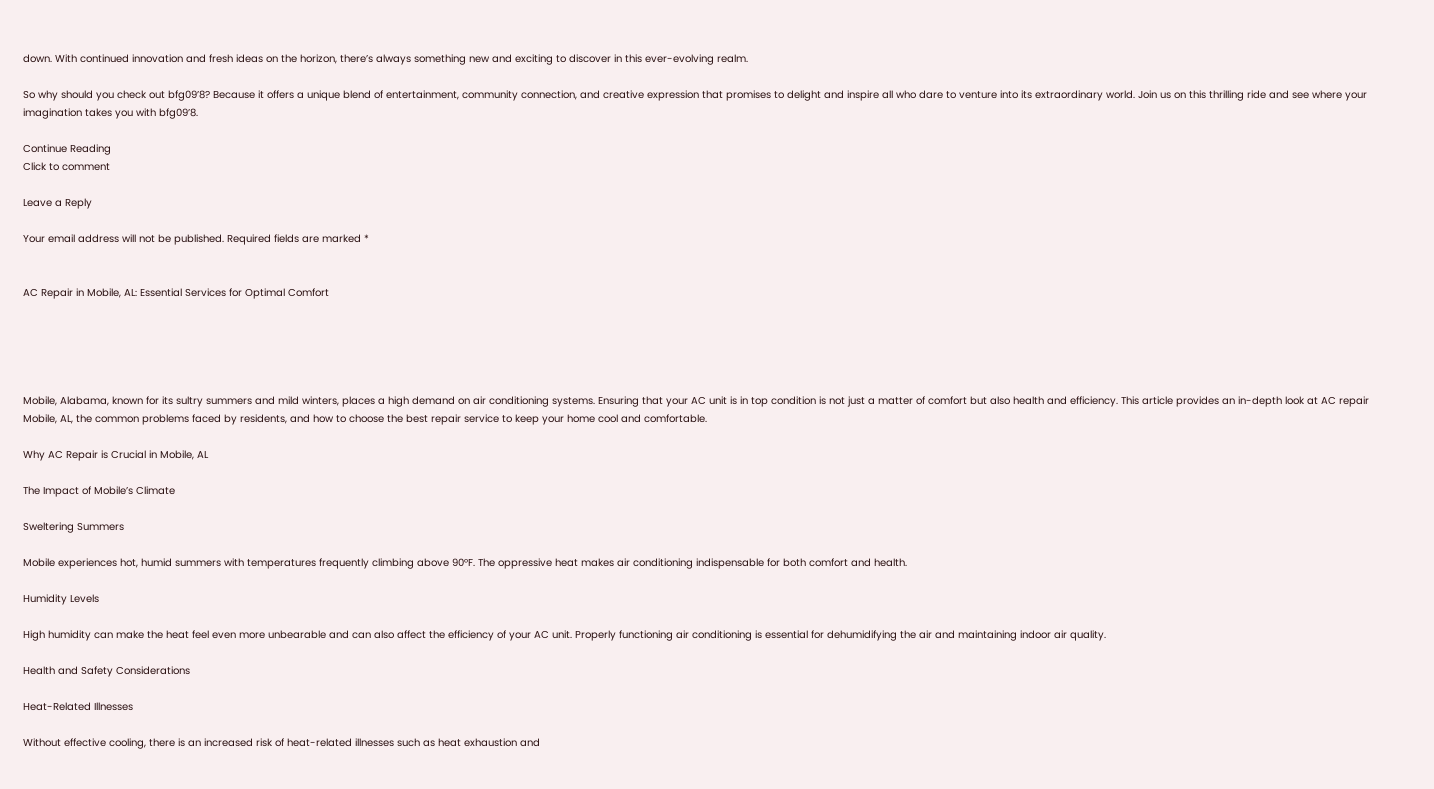down. With continued innovation and fresh ideas on the horizon, there’s always something new and exciting to discover in this ever-evolving realm.

So why should you check out bfg09’8? Because it offers a unique blend of entertainment, community connection, and creative expression that promises to delight and inspire all who dare to venture into its extraordinary world. Join us on this thrilling ride and see where your imagination takes you with bfg09’8.

Continue Reading
Click to comment

Leave a Reply

Your email address will not be published. Required fields are marked *


AC Repair in Mobile, AL: Essential Services for Optimal Comfort





Mobile, Alabama, known for its sultry summers and mild winters, places a high demand on air conditioning systems. Ensuring that your AC unit is in top condition is not just a matter of comfort but also health and efficiency. This article provides an in-depth look at AC repair Mobile, AL, the common problems faced by residents, and how to choose the best repair service to keep your home cool and comfortable.

Why AC Repair is Crucial in Mobile, AL

The Impact of Mobile’s Climate

Sweltering Summers

Mobile experiences hot, humid summers with temperatures frequently climbing above 90°F. The oppressive heat makes air conditioning indispensable for both comfort and health.

Humidity Levels

High humidity can make the heat feel even more unbearable and can also affect the efficiency of your AC unit. Properly functioning air conditioning is essential for dehumidifying the air and maintaining indoor air quality.

Health and Safety Considerations

Heat-Related Illnesses

Without effective cooling, there is an increased risk of heat-related illnesses such as heat exhaustion and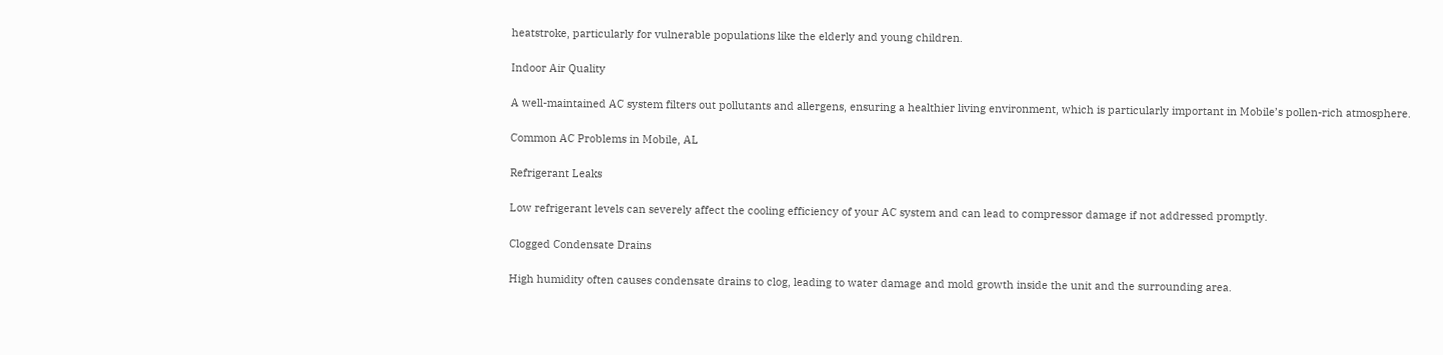heatstroke, particularly for vulnerable populations like the elderly and young children.

Indoor Air Quality

A well-maintained AC system filters out pollutants and allergens, ensuring a healthier living environment, which is particularly important in Mobile’s pollen-rich atmosphere.

Common AC Problems in Mobile, AL

Refrigerant Leaks

Low refrigerant levels can severely affect the cooling efficiency of your AC system and can lead to compressor damage if not addressed promptly.

Clogged Condensate Drains

High humidity often causes condensate drains to clog, leading to water damage and mold growth inside the unit and the surrounding area.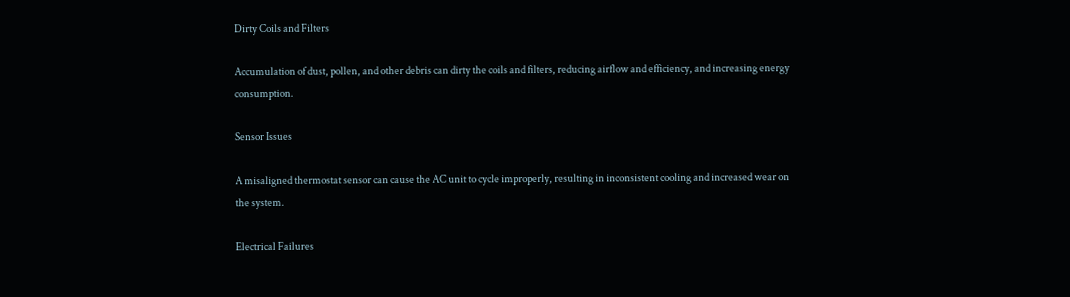Dirty Coils and Filters

Accumulation of dust, pollen, and other debris can dirty the coils and filters, reducing airflow and efficiency, and increasing energy consumption.

Sensor Issues

A misaligned thermostat sensor can cause the AC unit to cycle improperly, resulting in inconsistent cooling and increased wear on the system.

Electrical Failures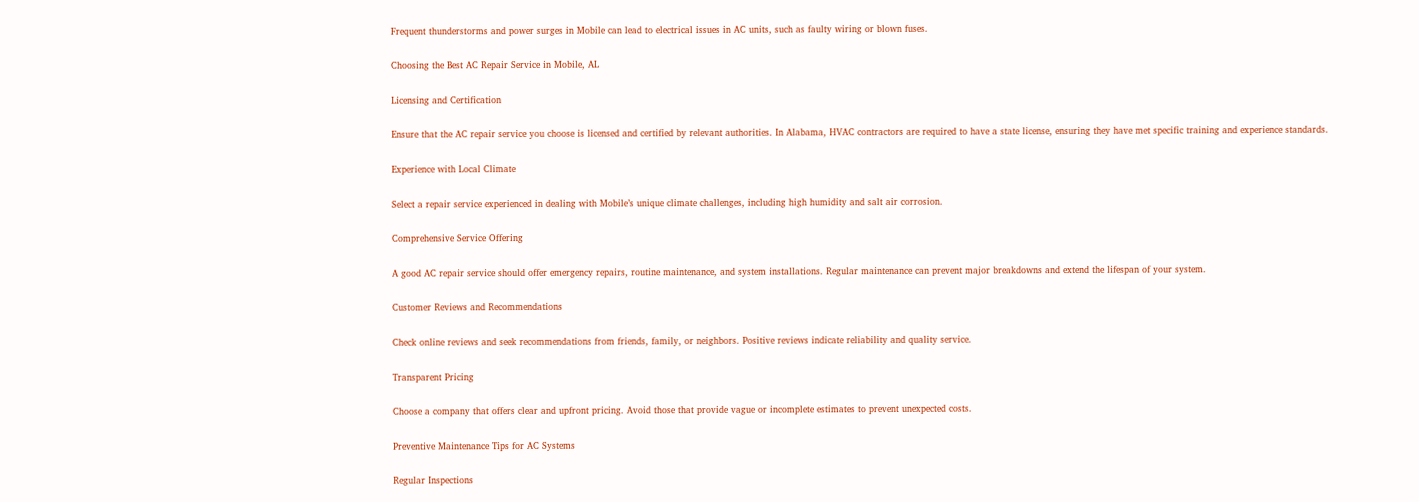Frequent thunderstorms and power surges in Mobile can lead to electrical issues in AC units, such as faulty wiring or blown fuses.

Choosing the Best AC Repair Service in Mobile, AL

Licensing and Certification

Ensure that the AC repair service you choose is licensed and certified by relevant authorities. In Alabama, HVAC contractors are required to have a state license, ensuring they have met specific training and experience standards.

Experience with Local Climate

Select a repair service experienced in dealing with Mobile’s unique climate challenges, including high humidity and salt air corrosion.

Comprehensive Service Offering

A good AC repair service should offer emergency repairs, routine maintenance, and system installations. Regular maintenance can prevent major breakdowns and extend the lifespan of your system.

Customer Reviews and Recommendations

Check online reviews and seek recommendations from friends, family, or neighbors. Positive reviews indicate reliability and quality service.

Transparent Pricing

Choose a company that offers clear and upfront pricing. Avoid those that provide vague or incomplete estimates to prevent unexpected costs.

Preventive Maintenance Tips for AC Systems

Regular Inspections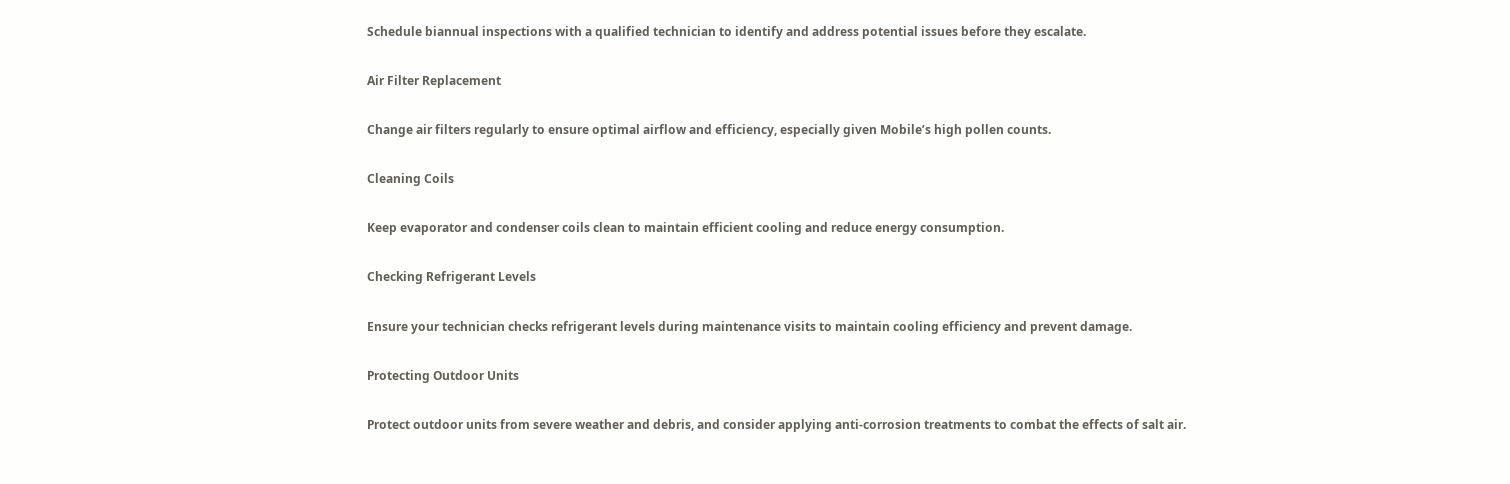Schedule biannual inspections with a qualified technician to identify and address potential issues before they escalate.

Air Filter Replacement

Change air filters regularly to ensure optimal airflow and efficiency, especially given Mobile’s high pollen counts.

Cleaning Coils

Keep evaporator and condenser coils clean to maintain efficient cooling and reduce energy consumption.

Checking Refrigerant Levels

Ensure your technician checks refrigerant levels during maintenance visits to maintain cooling efficiency and prevent damage.

Protecting Outdoor Units

Protect outdoor units from severe weather and debris, and consider applying anti-corrosion treatments to combat the effects of salt air.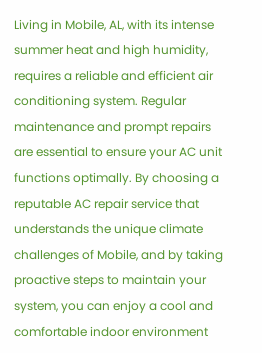Living in Mobile, AL, with its intense summer heat and high humidity, requires a reliable and efficient air conditioning system. Regular maintenance and prompt repairs are essential to ensure your AC unit functions optimally. By choosing a reputable AC repair service that understands the unique climate challenges of Mobile, and by taking proactive steps to maintain your system, you can enjoy a cool and comfortable indoor environment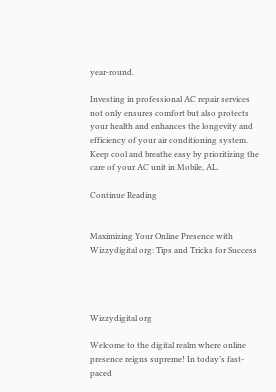year-round.

Investing in professional AC repair services not only ensures comfort but also protects your health and enhances the longevity and efficiency of your air conditioning system. Keep cool and breathe easy by prioritizing the care of your AC unit in Mobile, AL.

Continue Reading


Maximizing Your Online Presence with Wizzydigital org: Tips and Tricks for Success




Wizzydigital org

Welcome to the digital realm where online presence reigns supreme! In today’s fast-paced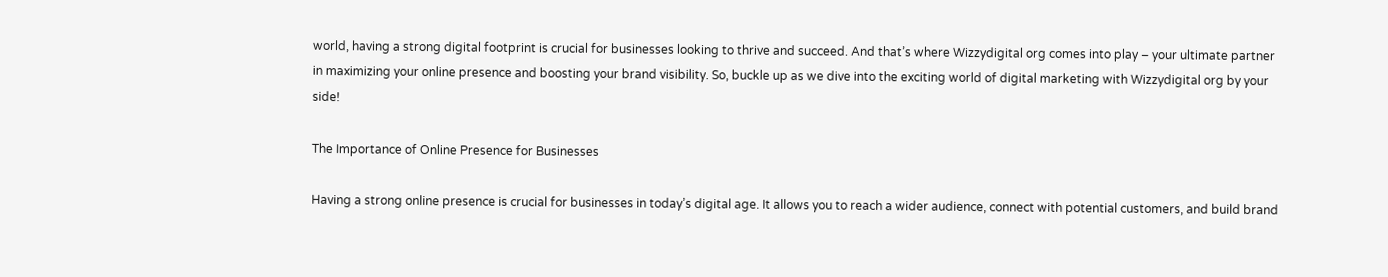world, having a strong digital footprint is crucial for businesses looking to thrive and succeed. And that’s where Wizzydigital org comes into play – your ultimate partner in maximizing your online presence and boosting your brand visibility. So, buckle up as we dive into the exciting world of digital marketing with Wizzydigital org by your side!

The Importance of Online Presence for Businesses

Having a strong online presence is crucial for businesses in today’s digital age. It allows you to reach a wider audience, connect with potential customers, and build brand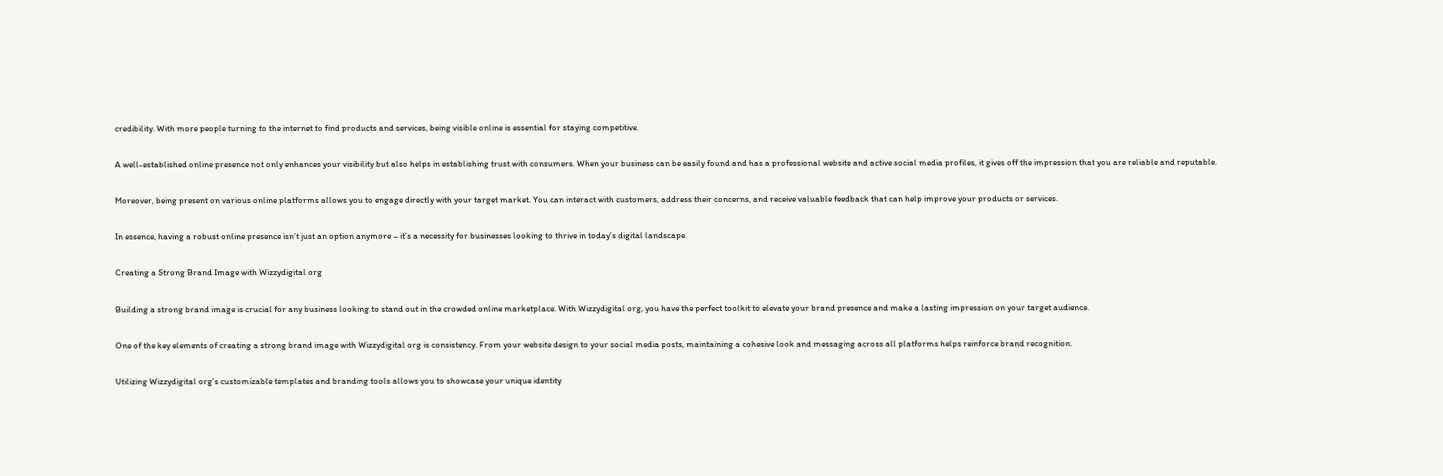credibility. With more people turning to the internet to find products and services, being visible online is essential for staying competitive.

A well-established online presence not only enhances your visibility but also helps in establishing trust with consumers. When your business can be easily found and has a professional website and active social media profiles, it gives off the impression that you are reliable and reputable.

Moreover, being present on various online platforms allows you to engage directly with your target market. You can interact with customers, address their concerns, and receive valuable feedback that can help improve your products or services.

In essence, having a robust online presence isn’t just an option anymore – it’s a necessity for businesses looking to thrive in today’s digital landscape.

Creating a Strong Brand Image with Wizzydigital org

Building a strong brand image is crucial for any business looking to stand out in the crowded online marketplace. With Wizzydigital org, you have the perfect toolkit to elevate your brand presence and make a lasting impression on your target audience.

One of the key elements of creating a strong brand image with Wizzydigital org is consistency. From your website design to your social media posts, maintaining a cohesive look and messaging across all platforms helps reinforce brand recognition.

Utilizing Wizzydigital org’s customizable templates and branding tools allows you to showcase your unique identity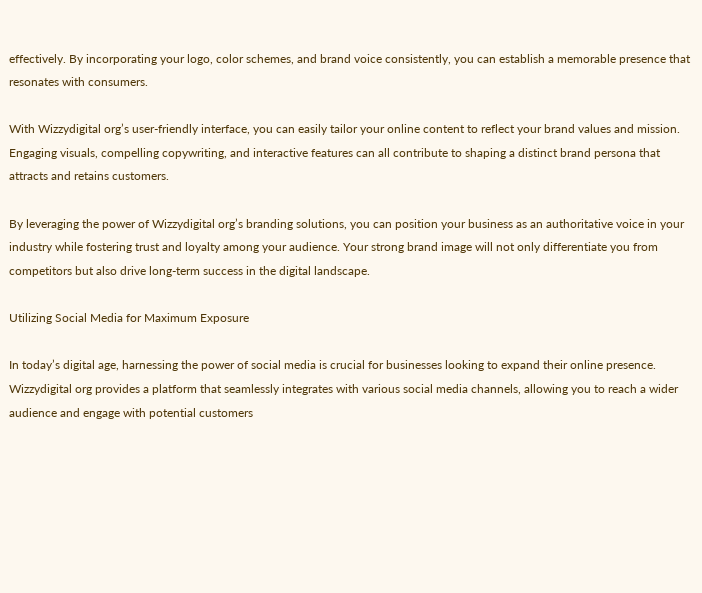effectively. By incorporating your logo, color schemes, and brand voice consistently, you can establish a memorable presence that resonates with consumers.

With Wizzydigital org’s user-friendly interface, you can easily tailor your online content to reflect your brand values and mission. Engaging visuals, compelling copywriting, and interactive features can all contribute to shaping a distinct brand persona that attracts and retains customers.

By leveraging the power of Wizzydigital org’s branding solutions, you can position your business as an authoritative voice in your industry while fostering trust and loyalty among your audience. Your strong brand image will not only differentiate you from competitors but also drive long-term success in the digital landscape.

Utilizing Social Media for Maximum Exposure

In today’s digital age, harnessing the power of social media is crucial for businesses looking to expand their online presence. Wizzydigital org provides a platform that seamlessly integrates with various social media channels, allowing you to reach a wider audience and engage with potential customers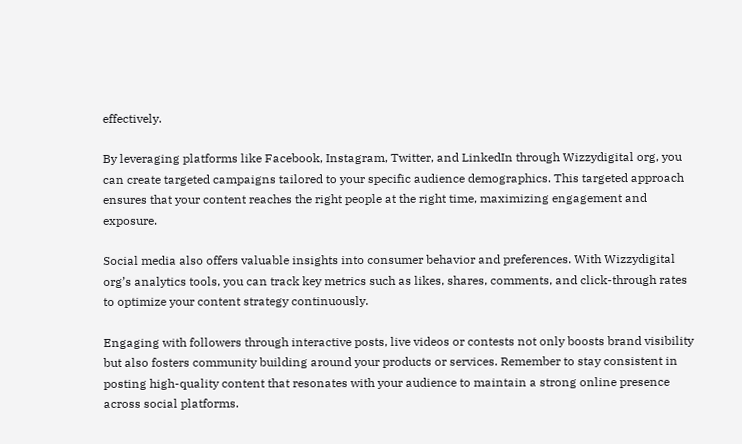effectively.

By leveraging platforms like Facebook, Instagram, Twitter, and LinkedIn through Wizzydigital org, you can create targeted campaigns tailored to your specific audience demographics. This targeted approach ensures that your content reaches the right people at the right time, maximizing engagement and exposure.

Social media also offers valuable insights into consumer behavior and preferences. With Wizzydigital org’s analytics tools, you can track key metrics such as likes, shares, comments, and click-through rates to optimize your content strategy continuously.

Engaging with followers through interactive posts, live videos or contests not only boosts brand visibility but also fosters community building around your products or services. Remember to stay consistent in posting high-quality content that resonates with your audience to maintain a strong online presence across social platforms.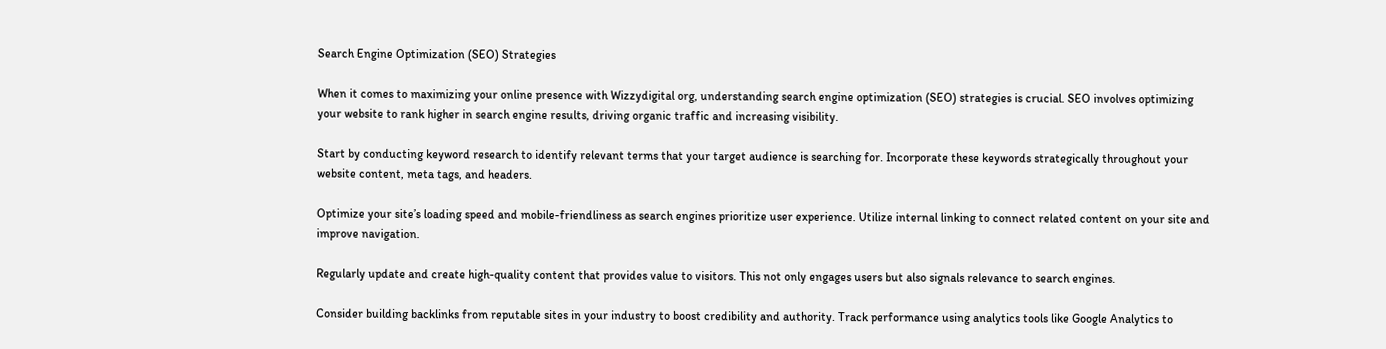Search Engine Optimization (SEO) Strategies

When it comes to maximizing your online presence with Wizzydigital org, understanding search engine optimization (SEO) strategies is crucial. SEO involves optimizing your website to rank higher in search engine results, driving organic traffic and increasing visibility.

Start by conducting keyword research to identify relevant terms that your target audience is searching for. Incorporate these keywords strategically throughout your website content, meta tags, and headers.

Optimize your site’s loading speed and mobile-friendliness as search engines prioritize user experience. Utilize internal linking to connect related content on your site and improve navigation.

Regularly update and create high-quality content that provides value to visitors. This not only engages users but also signals relevance to search engines.

Consider building backlinks from reputable sites in your industry to boost credibility and authority. Track performance using analytics tools like Google Analytics to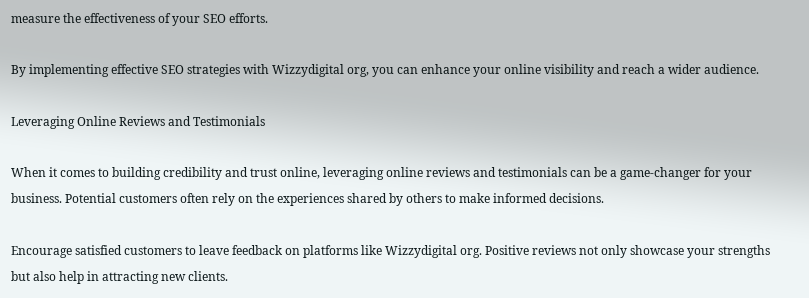measure the effectiveness of your SEO efforts.

By implementing effective SEO strategies with Wizzydigital org, you can enhance your online visibility and reach a wider audience.

Leveraging Online Reviews and Testimonials

When it comes to building credibility and trust online, leveraging online reviews and testimonials can be a game-changer for your business. Potential customers often rely on the experiences shared by others to make informed decisions.

Encourage satisfied customers to leave feedback on platforms like Wizzydigital org. Positive reviews not only showcase your strengths but also help in attracting new clients.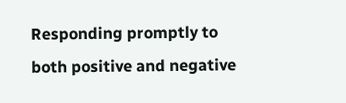Responding promptly to both positive and negative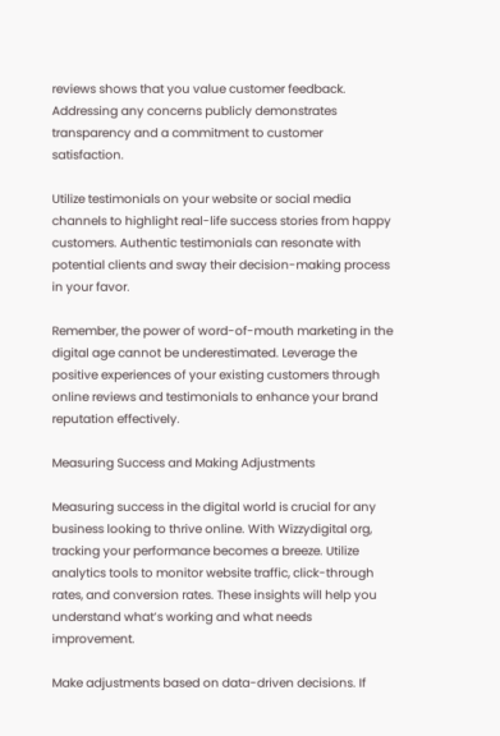reviews shows that you value customer feedback. Addressing any concerns publicly demonstrates transparency and a commitment to customer satisfaction.

Utilize testimonials on your website or social media channels to highlight real-life success stories from happy customers. Authentic testimonials can resonate with potential clients and sway their decision-making process in your favor.

Remember, the power of word-of-mouth marketing in the digital age cannot be underestimated. Leverage the positive experiences of your existing customers through online reviews and testimonials to enhance your brand reputation effectively.

Measuring Success and Making Adjustments

Measuring success in the digital world is crucial for any business looking to thrive online. With Wizzydigital org, tracking your performance becomes a breeze. Utilize analytics tools to monitor website traffic, click-through rates, and conversion rates. These insights will help you understand what’s working and what needs improvement.

Make adjustments based on data-driven decisions. If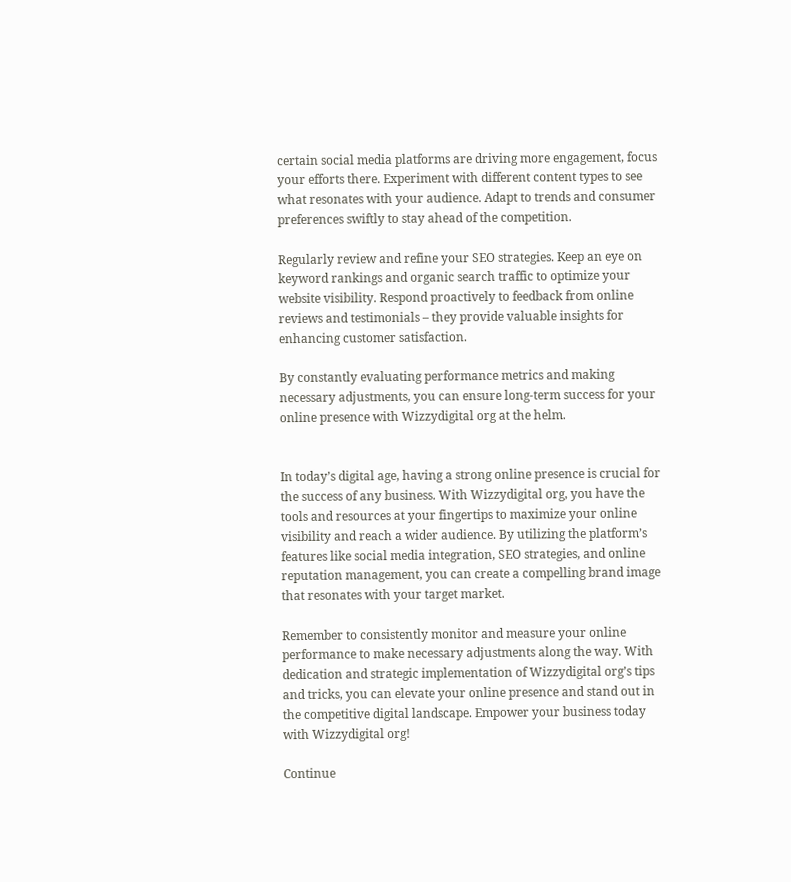certain social media platforms are driving more engagement, focus your efforts there. Experiment with different content types to see what resonates with your audience. Adapt to trends and consumer preferences swiftly to stay ahead of the competition.

Regularly review and refine your SEO strategies. Keep an eye on keyword rankings and organic search traffic to optimize your website visibility. Respond proactively to feedback from online reviews and testimonials – they provide valuable insights for enhancing customer satisfaction.

By constantly evaluating performance metrics and making necessary adjustments, you can ensure long-term success for your online presence with Wizzydigital org at the helm.


In today’s digital age, having a strong online presence is crucial for the success of any business. With Wizzydigital org, you have the tools and resources at your fingertips to maximize your online visibility and reach a wider audience. By utilizing the platform’s features like social media integration, SEO strategies, and online reputation management, you can create a compelling brand image that resonates with your target market.

Remember to consistently monitor and measure your online performance to make necessary adjustments along the way. With dedication and strategic implementation of Wizzydigital org’s tips and tricks, you can elevate your online presence and stand out in the competitive digital landscape. Empower your business today with Wizzydigital org!

Continue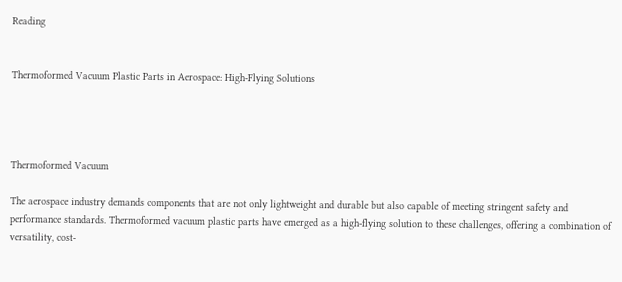Reading


Thermoformed Vacuum Plastic Parts in Aerospace: High-Flying Solutions




Thermoformed Vacuum

The aerospace industry demands components that are not only lightweight and durable but also capable of meeting stringent safety and performance standards. Thermoformed vacuum plastic parts have emerged as a high-flying solution to these challenges, offering a combination of versatility, cost-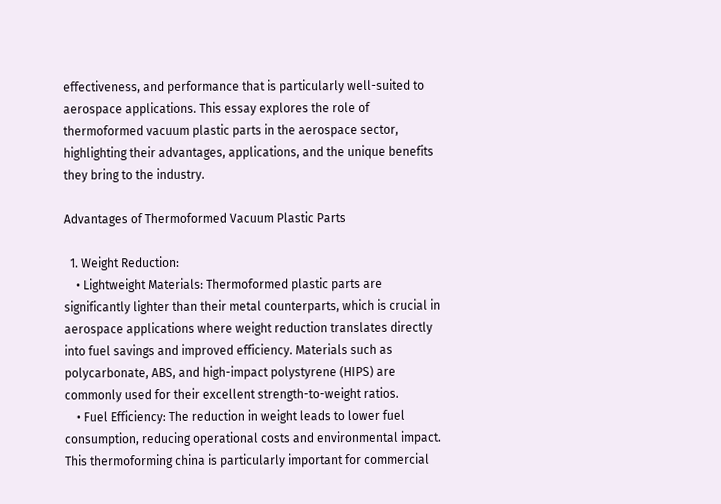effectiveness, and performance that is particularly well-suited to aerospace applications. This essay explores the role of thermoformed vacuum plastic parts in the aerospace sector, highlighting their advantages, applications, and the unique benefits they bring to the industry.

Advantages of Thermoformed Vacuum Plastic Parts

  1. Weight Reduction:
    • Lightweight Materials: Thermoformed plastic parts are significantly lighter than their metal counterparts, which is crucial in aerospace applications where weight reduction translates directly into fuel savings and improved efficiency. Materials such as polycarbonate, ABS, and high-impact polystyrene (HIPS) are commonly used for their excellent strength-to-weight ratios.
    • Fuel Efficiency: The reduction in weight leads to lower fuel consumption, reducing operational costs and environmental impact. This thermoforming china is particularly important for commercial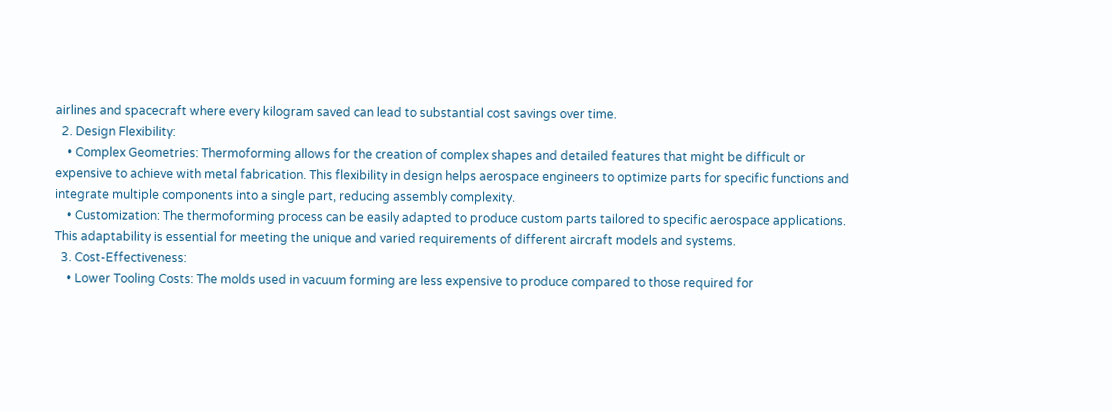airlines and spacecraft where every kilogram saved can lead to substantial cost savings over time.
  2. Design Flexibility:
    • Complex Geometries: Thermoforming allows for the creation of complex shapes and detailed features that might be difficult or expensive to achieve with metal fabrication. This flexibility in design helps aerospace engineers to optimize parts for specific functions and integrate multiple components into a single part, reducing assembly complexity.
    • Customization: The thermoforming process can be easily adapted to produce custom parts tailored to specific aerospace applications. This adaptability is essential for meeting the unique and varied requirements of different aircraft models and systems.
  3. Cost-Effectiveness:
    • Lower Tooling Costs: The molds used in vacuum forming are less expensive to produce compared to those required for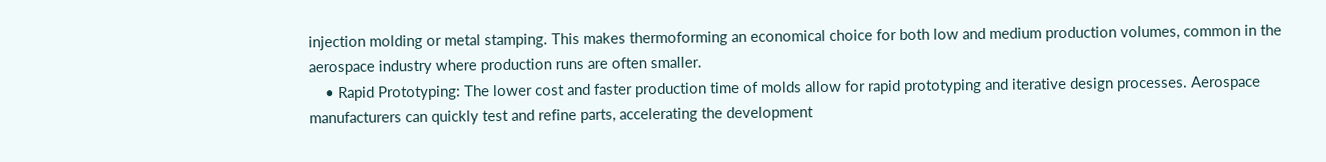injection molding or metal stamping. This makes thermoforming an economical choice for both low and medium production volumes, common in the aerospace industry where production runs are often smaller.
    • Rapid Prototyping: The lower cost and faster production time of molds allow for rapid prototyping and iterative design processes. Aerospace manufacturers can quickly test and refine parts, accelerating the development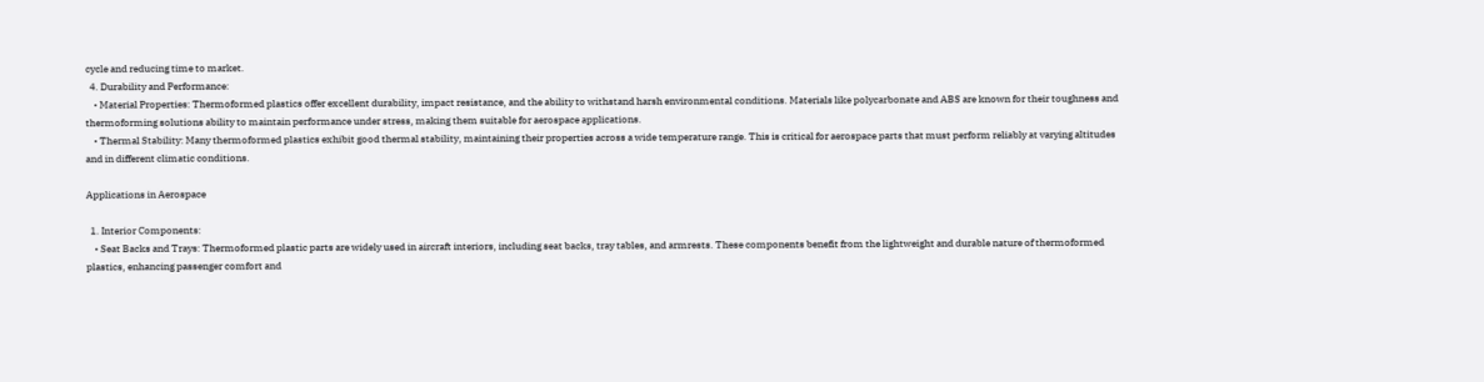cycle and reducing time to market.
  4. Durability and Performance:
    • Material Properties: Thermoformed plastics offer excellent durability, impact resistance, and the ability to withstand harsh environmental conditions. Materials like polycarbonate and ABS are known for their toughness and thermoforming solutions ability to maintain performance under stress, making them suitable for aerospace applications.
    • Thermal Stability: Many thermoformed plastics exhibit good thermal stability, maintaining their properties across a wide temperature range. This is critical for aerospace parts that must perform reliably at varying altitudes and in different climatic conditions.

Applications in Aerospace

  1. Interior Components:
    • Seat Backs and Trays: Thermoformed plastic parts are widely used in aircraft interiors, including seat backs, tray tables, and armrests. These components benefit from the lightweight and durable nature of thermoformed plastics, enhancing passenger comfort and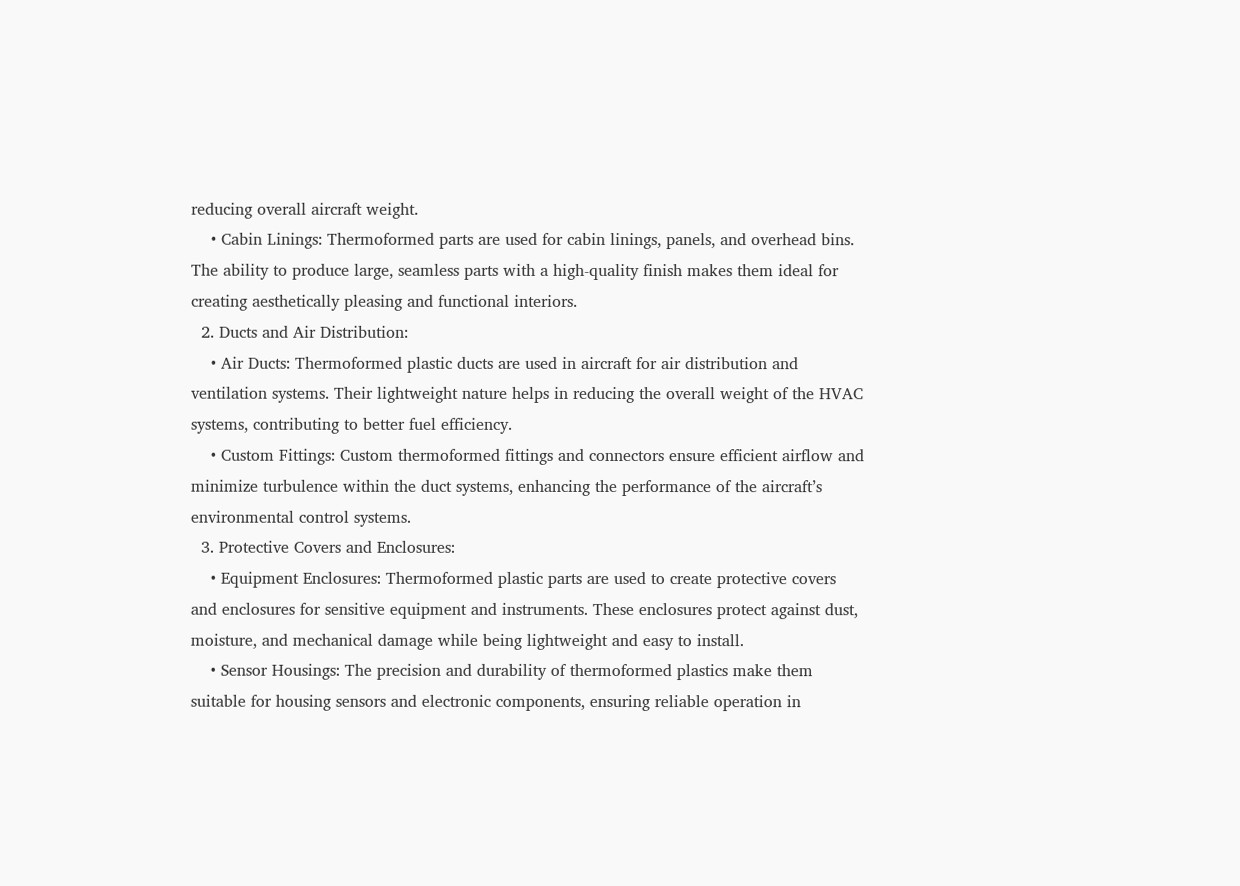reducing overall aircraft weight.
    • Cabin Linings: Thermoformed parts are used for cabin linings, panels, and overhead bins. The ability to produce large, seamless parts with a high-quality finish makes them ideal for creating aesthetically pleasing and functional interiors.
  2. Ducts and Air Distribution:
    • Air Ducts: Thermoformed plastic ducts are used in aircraft for air distribution and ventilation systems. Their lightweight nature helps in reducing the overall weight of the HVAC systems, contributing to better fuel efficiency.
    • Custom Fittings: Custom thermoformed fittings and connectors ensure efficient airflow and minimize turbulence within the duct systems, enhancing the performance of the aircraft’s environmental control systems.
  3. Protective Covers and Enclosures:
    • Equipment Enclosures: Thermoformed plastic parts are used to create protective covers and enclosures for sensitive equipment and instruments. These enclosures protect against dust, moisture, and mechanical damage while being lightweight and easy to install.
    • Sensor Housings: The precision and durability of thermoformed plastics make them suitable for housing sensors and electronic components, ensuring reliable operation in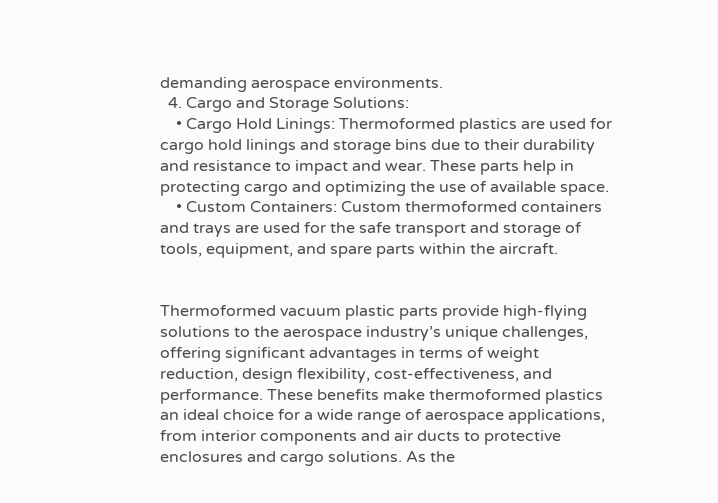demanding aerospace environments.
  4. Cargo and Storage Solutions:
    • Cargo Hold Linings: Thermoformed plastics are used for cargo hold linings and storage bins due to their durability and resistance to impact and wear. These parts help in protecting cargo and optimizing the use of available space.
    • Custom Containers: Custom thermoformed containers and trays are used for the safe transport and storage of tools, equipment, and spare parts within the aircraft.


Thermoformed vacuum plastic parts provide high-flying solutions to the aerospace industry’s unique challenges, offering significant advantages in terms of weight reduction, design flexibility, cost-effectiveness, and performance. These benefits make thermoformed plastics an ideal choice for a wide range of aerospace applications, from interior components and air ducts to protective enclosures and cargo solutions. As the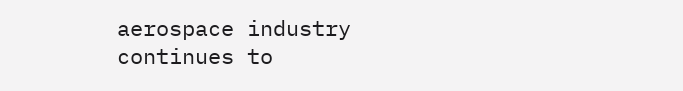aerospace industry continues to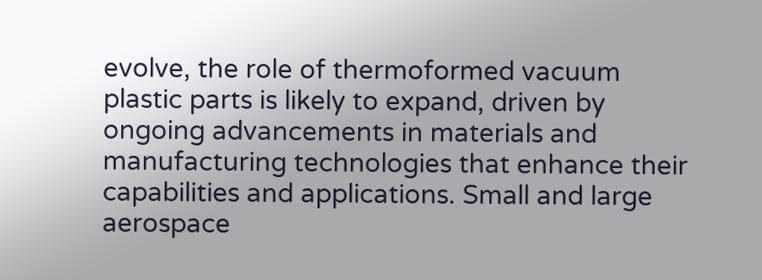evolve, the role of thermoformed vacuum plastic parts is likely to expand, driven by ongoing advancements in materials and manufacturing technologies that enhance their capabilities and applications. Small and large aerospace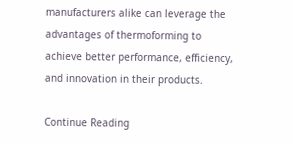manufacturers alike can leverage the advantages of thermoforming to achieve better performance, efficiency, and innovation in their products.

Continue Reading